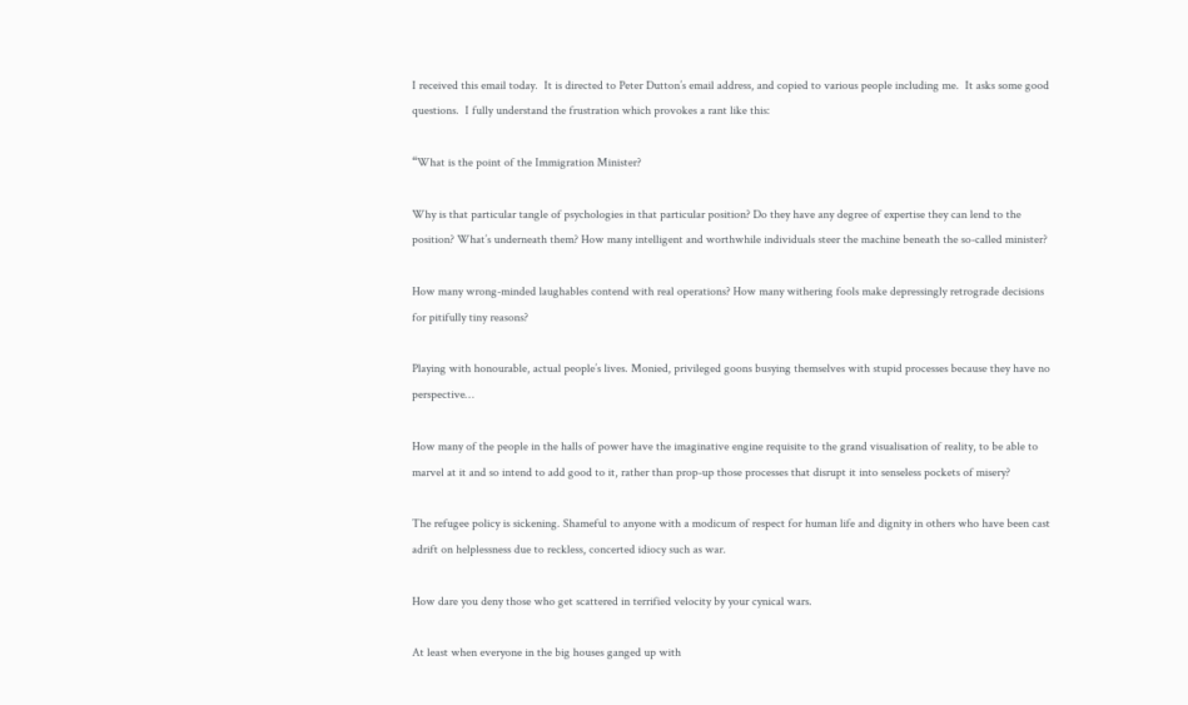I received this email today.  It is directed to Peter Dutton’s email address, and copied to various people including me.  It asks some good questions.  I fully understand the frustration which provokes a rant like this:

“What is the point of the Immigration Minister?

Why is that particular tangle of psychologies in that particular position? Do they have any degree of expertise they can lend to the position? What’s underneath them? How many intelligent and worthwhile individuals steer the machine beneath the so-called minister?

How many wrong-minded laughables contend with real operations? How many withering fools make depressingly retrograde decisions for pitifully tiny reasons?

Playing with honourable, actual people’s lives. Monied, privileged goons busying themselves with stupid processes because they have no perspective…

How many of the people in the halls of power have the imaginative engine requisite to the grand visualisation of reality, to be able to marvel at it and so intend to add good to it, rather than prop-up those processes that disrupt it into senseless pockets of misery?

The refugee policy is sickening. Shameful to anyone with a modicum of respect for human life and dignity in others who have been cast adrift on helplessness due to reckless, concerted idiocy such as war.

How dare you deny those who get scattered in terrified velocity by your cynical wars.

At least when everyone in the big houses ganged up with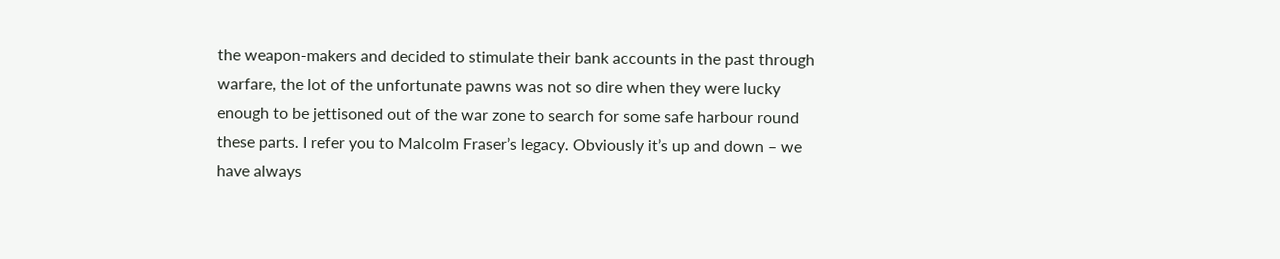the weapon-makers and decided to stimulate their bank accounts in the past through warfare, the lot of the unfortunate pawns was not so dire when they were lucky enough to be jettisoned out of the war zone to search for some safe harbour round these parts. I refer you to Malcolm Fraser’s legacy. Obviously it’s up and down – we have always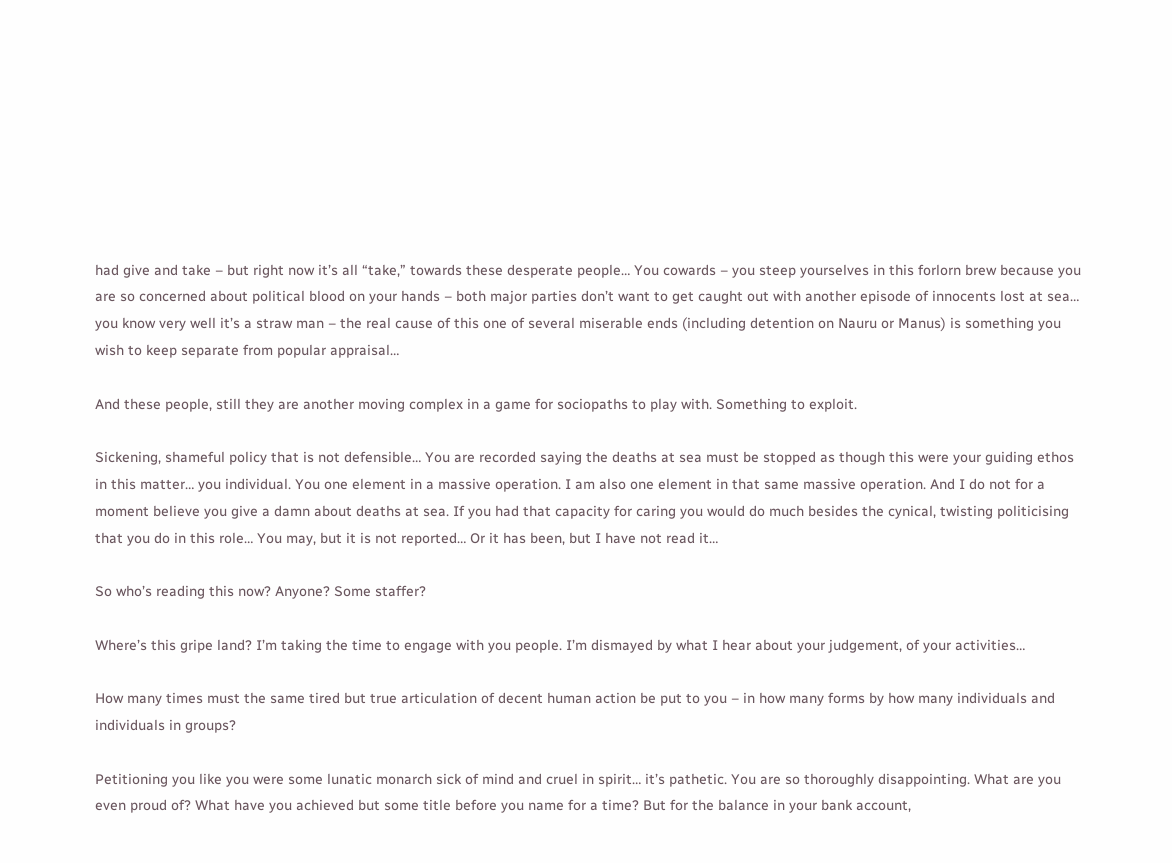had give and take – but right now it’s all “take,” towards these desperate people… You cowards – you steep yourselves in this forlorn brew because you are so concerned about political blood on your hands – both major parties don’t want to get caught out with another episode of innocents lost at sea… you know very well it’s a straw man – the real cause of this one of several miserable ends (including detention on Nauru or Manus) is something you wish to keep separate from popular appraisal…

And these people, still they are another moving complex in a game for sociopaths to play with. Something to exploit.

Sickening, shameful policy that is not defensible… You are recorded saying the deaths at sea must be stopped as though this were your guiding ethos in this matter… you individual. You one element in a massive operation. I am also one element in that same massive operation. And I do not for a moment believe you give a damn about deaths at sea. If you had that capacity for caring you would do much besides the cynical, twisting politicising that you do in this role… You may, but it is not reported… Or it has been, but I have not read it…

So who’s reading this now? Anyone? Some staffer?

Where’s this gripe land? I’m taking the time to engage with you people. I’m dismayed by what I hear about your judgement, of your activities…

How many times must the same tired but true articulation of decent human action be put to you – in how many forms by how many individuals and individuals in groups?

Petitioning you like you were some lunatic monarch sick of mind and cruel in spirit… it’s pathetic. You are so thoroughly disappointing. What are you even proud of? What have you achieved but some title before you name for a time? But for the balance in your bank account,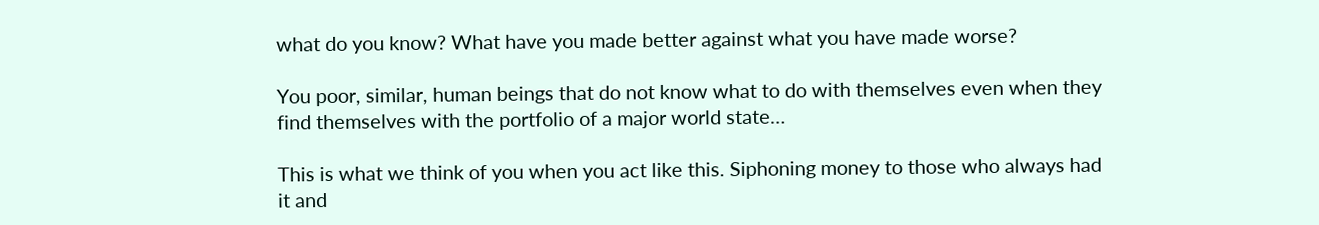what do you know? What have you made better against what you have made worse?

You poor, similar, human beings that do not know what to do with themselves even when they find themselves with the portfolio of a major world state…

This is what we think of you when you act like this. Siphoning money to those who always had it and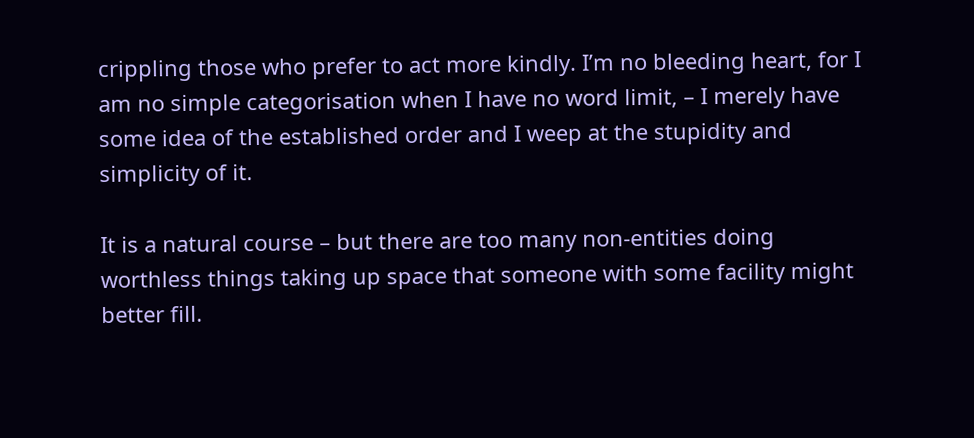crippling those who prefer to act more kindly. I’m no bleeding heart, for I am no simple categorisation when I have no word limit, – I merely have some idea of the established order and I weep at the stupidity and simplicity of it.

It is a natural course – but there are too many non-entities doing worthless things taking up space that someone with some facility might better fill.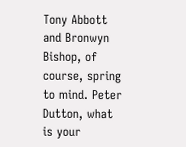Tony Abbott and Bronwyn Bishop, of course, spring to mind. Peter Dutton, what is your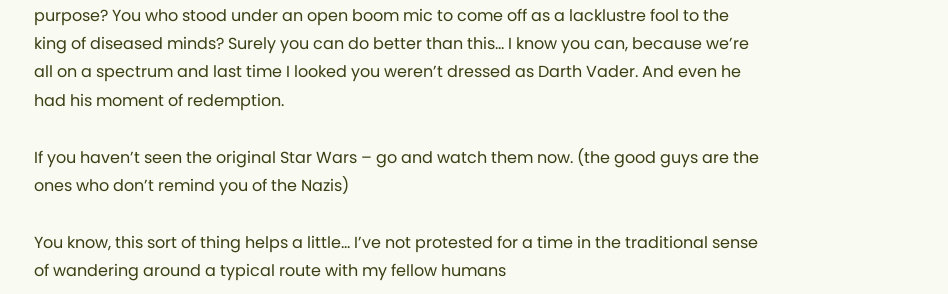purpose? You who stood under an open boom mic to come off as a lacklustre fool to the king of diseased minds? Surely you can do better than this… I know you can, because we’re all on a spectrum and last time I looked you weren’t dressed as Darth Vader. And even he had his moment of redemption.

If you haven’t seen the original Star Wars – go and watch them now. (the good guys are the ones who don’t remind you of the Nazis)

You know, this sort of thing helps a little… I’ve not protested for a time in the traditional sense of wandering around a typical route with my fellow humans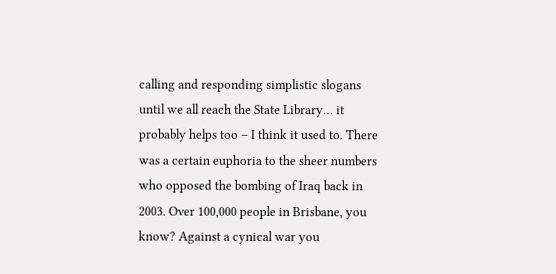calling and responding simplistic slogans until we all reach the State Library… it probably helps too – I think it used to. There was a certain euphoria to the sheer numbers who opposed the bombing of Iraq back in 2003. Over 100,000 people in Brisbane, you know? Against a cynical war you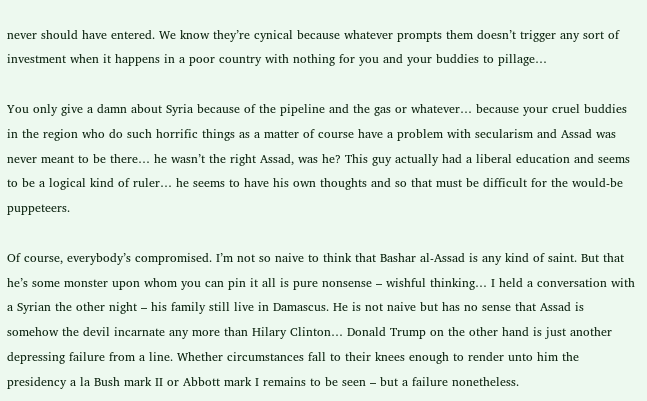never should have entered. We know they’re cynical because whatever prompts them doesn’t trigger any sort of investment when it happens in a poor country with nothing for you and your buddies to pillage…

You only give a damn about Syria because of the pipeline and the gas or whatever… because your cruel buddies in the region who do such horrific things as a matter of course have a problem with secularism and Assad was never meant to be there… he wasn’t the right Assad, was he? This guy actually had a liberal education and seems to be a logical kind of ruler… he seems to have his own thoughts and so that must be difficult for the would-be puppeteers.

Of course, everybody’s compromised. I’m not so naive to think that Bashar al-Assad is any kind of saint. But that he’s some monster upon whom you can pin it all is pure nonsense – wishful thinking… I held a conversation with a Syrian the other night – his family still live in Damascus. He is not naive but has no sense that Assad is somehow the devil incarnate any more than Hilary Clinton… Donald Trump on the other hand is just another depressing failure from a line. Whether circumstances fall to their knees enough to render unto him the presidency a la Bush mark II or Abbott mark I remains to be seen – but a failure nonetheless.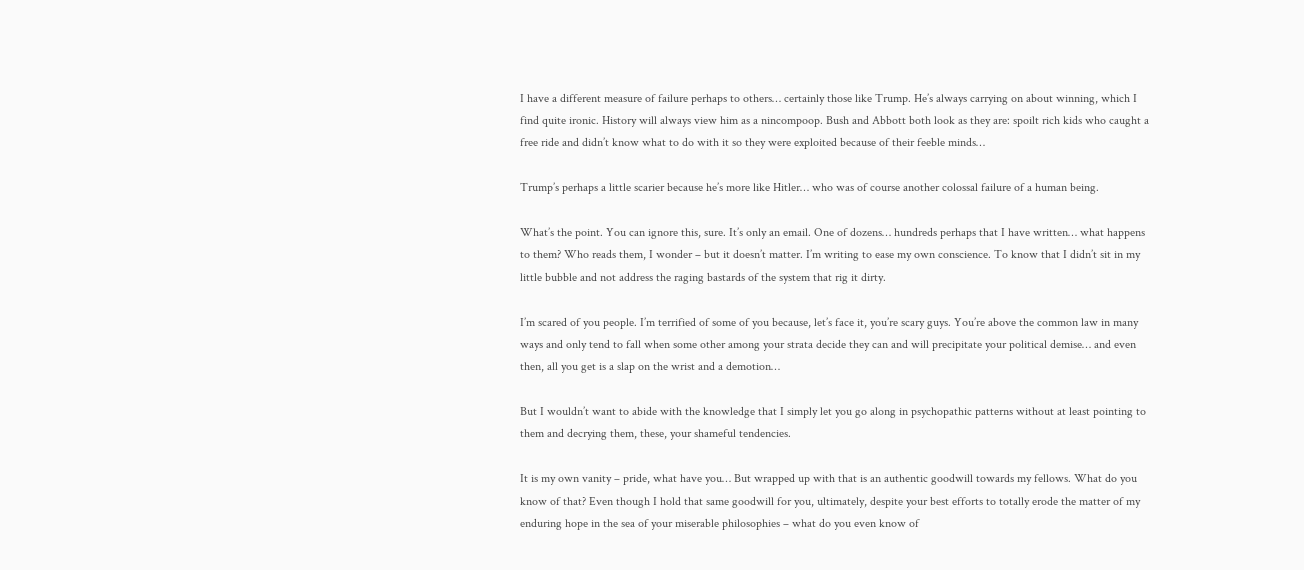I have a different measure of failure perhaps to others… certainly those like Trump. He’s always carrying on about winning, which I find quite ironic. History will always view him as a nincompoop. Bush and Abbott both look as they are: spoilt rich kids who caught a free ride and didn’t know what to do with it so they were exploited because of their feeble minds…

Trump’s perhaps a little scarier because he’s more like Hitler… who was of course another colossal failure of a human being.

What’s the point. You can ignore this, sure. It’s only an email. One of dozens… hundreds perhaps that I have written… what happens to them? Who reads them, I wonder – but it doesn’t matter. I’m writing to ease my own conscience. To know that I didn’t sit in my little bubble and not address the raging bastards of the system that rig it dirty.

I’m scared of you people. I’m terrified of some of you because, let’s face it, you’re scary guys. You’re above the common law in many ways and only tend to fall when some other among your strata decide they can and will precipitate your political demise… and even then, all you get is a slap on the wrist and a demotion…

But I wouldn’t want to abide with the knowledge that I simply let you go along in psychopathic patterns without at least pointing to them and decrying them, these, your shameful tendencies.

It is my own vanity – pride, what have you… But wrapped up with that is an authentic goodwill towards my fellows. What do you know of that? Even though I hold that same goodwill for you, ultimately, despite your best efforts to totally erode the matter of my enduring hope in the sea of your miserable philosophies – what do you even know of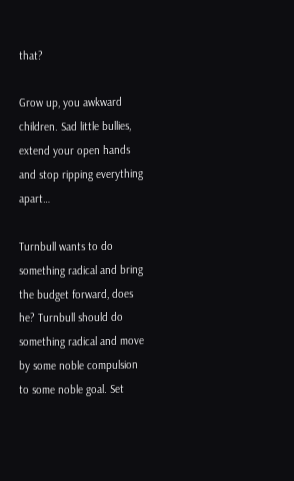that?

Grow up, you awkward children. Sad little bullies, extend your open hands and stop ripping everything apart…

Turnbull wants to do something radical and bring the budget forward, does he? Turnbull should do something radical and move by some noble compulsion to some noble goal. Set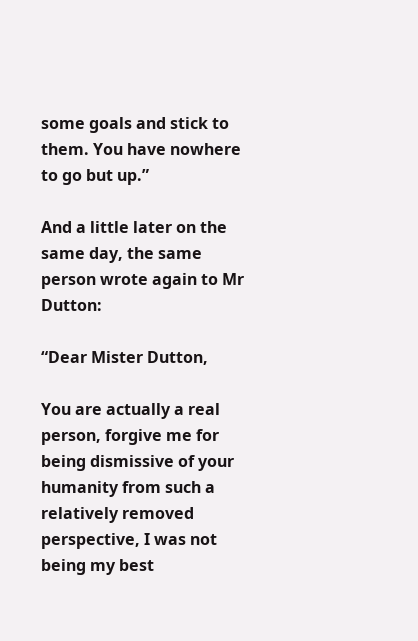some goals and stick to them. You have nowhere to go but up.”

And a little later on the same day, the same person wrote again to Mr Dutton:

“Dear Mister Dutton,

You are actually a real person, forgive me for being dismissive of your humanity from such a relatively removed perspective, I was not being my best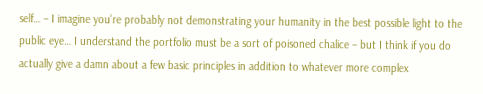self… – I imagine you’re probably not demonstrating your humanity in the best possible light to the public eye… I understand the portfolio must be a sort of poisoned chalice – but I think if you do actually give a damn about a few basic principles in addition to whatever more complex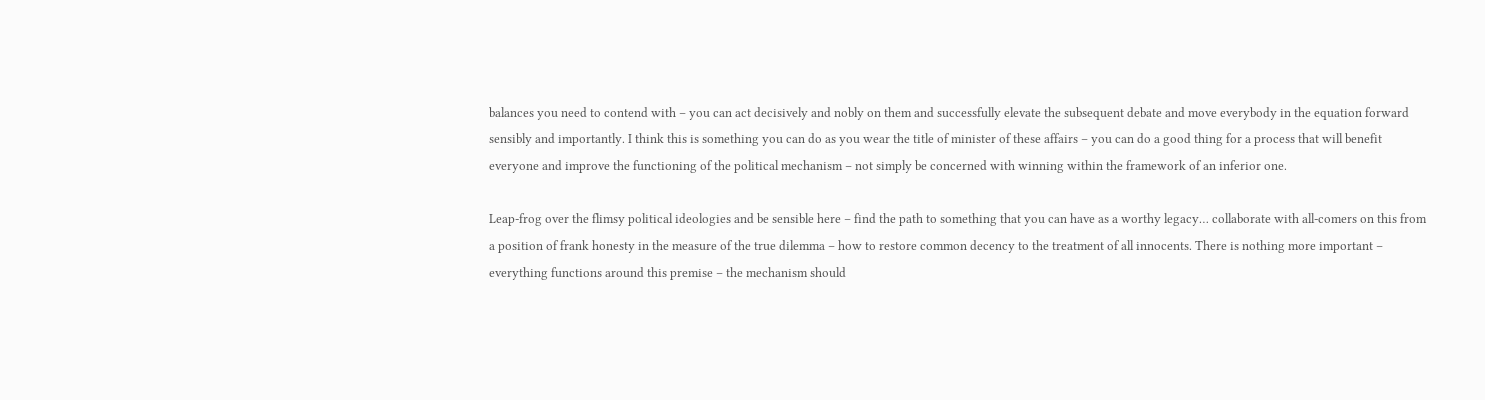balances you need to contend with – you can act decisively and nobly on them and successfully elevate the subsequent debate and move everybody in the equation forward sensibly and importantly. I think this is something you can do as you wear the title of minister of these affairs – you can do a good thing for a process that will benefit everyone and improve the functioning of the political mechanism – not simply be concerned with winning within the framework of an inferior one.

Leap-frog over the flimsy political ideologies and be sensible here – find the path to something that you can have as a worthy legacy… collaborate with all-comers on this from a position of frank honesty in the measure of the true dilemma – how to restore common decency to the treatment of all innocents. There is nothing more important – everything functions around this premise – the mechanism should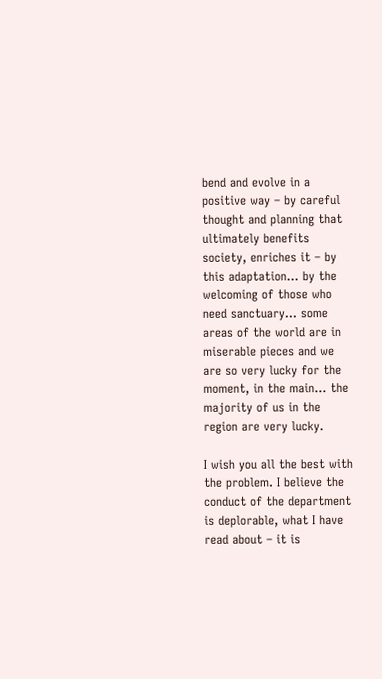bend and evolve in a positive way – by careful thought and planning that ultimately benefits society, enriches it – by this adaptation… by the welcoming of those who need sanctuary… some areas of the world are in miserable pieces and we are so very lucky for the moment, in the main… the majority of us in the region are very lucky.

I wish you all the best with the problem. I believe the conduct of the department is deplorable, what I have read about – it is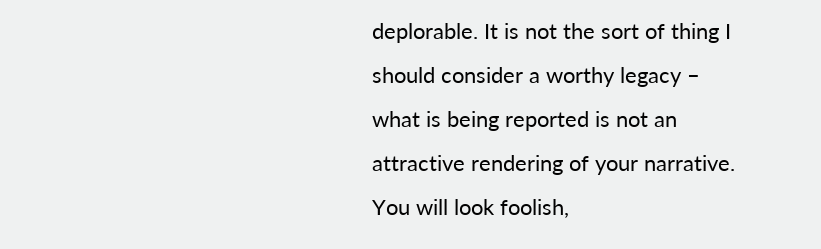deplorable. It is not the sort of thing I should consider a worthy legacy – what is being reported is not an attractive rendering of your narrative. You will look foolish,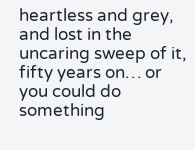heartless and grey, and lost in the uncaring sweep of it, fifty years on… or you could do something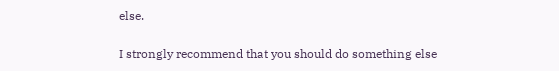else.

I strongly recommend that you should do something else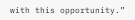with this opportunity.”